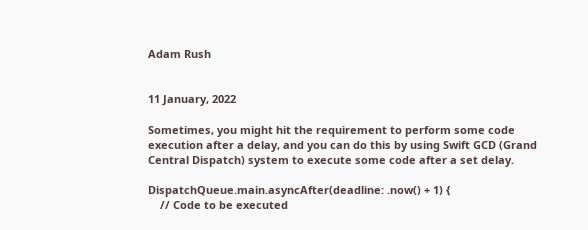Adam Rush


11 January, 2022

Sometimes, you might hit the requirement to perform some code execution after a delay, and you can do this by using Swift GCD (Grand Central Dispatch) system to execute some code after a set delay.

DispatchQueue.main.asyncAfter(deadline: .now() + 1) {
    // Code to be executed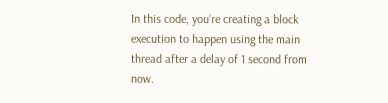In this code, you’re creating a block execution to happen using the main thread after a delay of 1 second from now.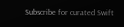Subscribe for curated Swift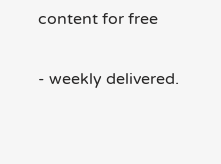content for free

- weekly delivered.